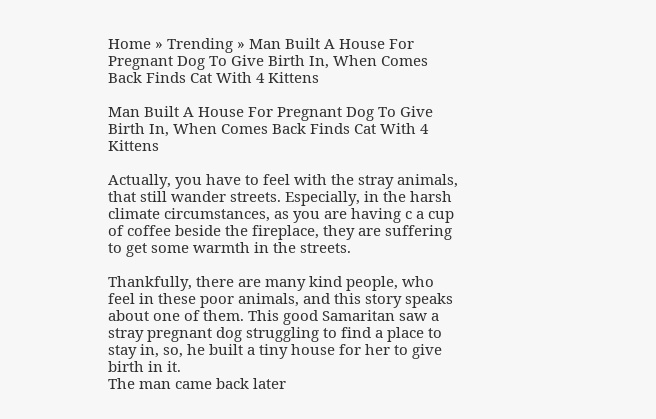Home » Trending » Man Built A House For Pregnant Dog To Give Birth In, When Comes Back Finds Cat With 4 Kittens

Man Built A House For Pregnant Dog To Give Birth In, When Comes Back Finds Cat With 4 Kittens

Actually, you have to feel with the stray animals, that still wander streets. Especially, in the harsh climate circumstances, as you are having c a cup of coffee beside the fireplace, they are suffering to get some warmth in the streets.

Thankfully, there are many kind people, who feel in these poor animals, and this story speaks about one of them. This good Samaritan saw a stray pregnant dog struggling to find a place to stay in, so, he built a tiny house for her to give birth in it.
The man came back later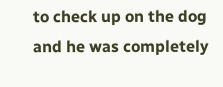to check up on the dog and he was completely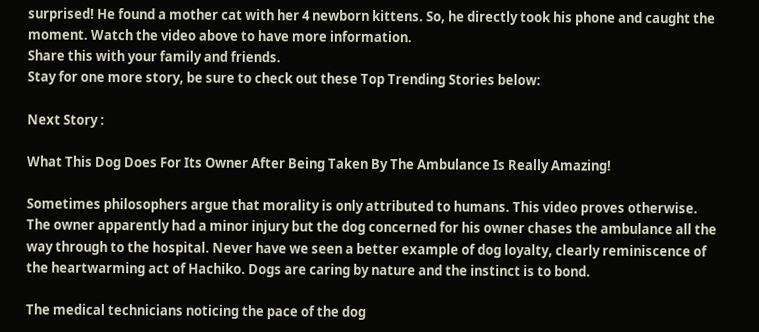surprised! He found a mother cat with her 4 newborn kittens. So, he directly took his phone and caught the moment. Watch the video above to have more information.
Share this with your family and friends.
Stay for one more story, be sure to check out these Top Trending Stories below:

Next Story :

What This Dog Does For Its Owner After Being Taken By The Ambulance Is Really Amazing!

Sometimes philosophers argue that morality is only attributed to humans. This video proves otherwise. The owner apparently had a minor injury but the dog concerned for his owner chases the ambulance all the way through to the hospital. Never have we seen a better example of dog loyalty, clearly reminiscence of the heartwarming act of Hachiko. Dogs are caring by nature and the instinct is to bond.

The medical technicians noticing the pace of the dog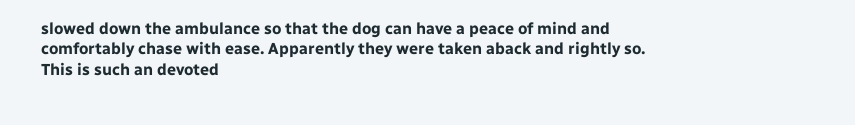slowed down the ambulance so that the dog can have a peace of mind and comfortably chase with ease. Apparently they were taken aback and rightly so. This is such an devoted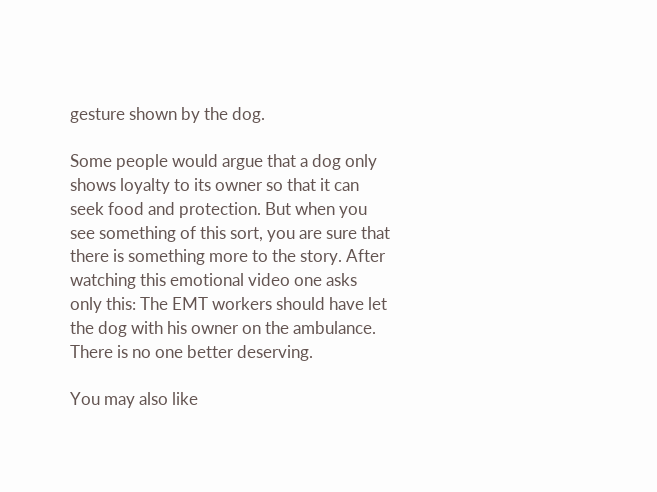gesture shown by the dog.

Some people would argue that a dog only shows loyalty to its owner so that it can seek food and protection. But when you see something of this sort, you are sure that there is something more to the story. After watching this emotional video one asks only this: The EMT workers should have let the dog with his owner on the ambulance. There is no one better deserving.

You may also like